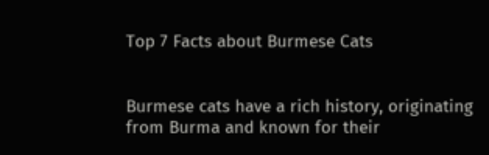Top 7 Facts about Burmese Cats


Burmese cats have a rich history, originating from Burma and known for their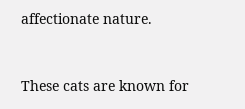affectionate nature.


These cats are known for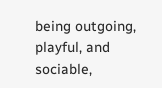being outgoing, playful, and sociable,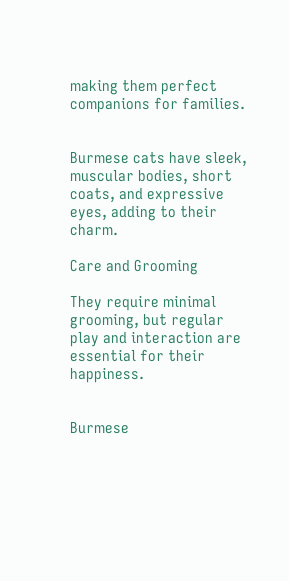making them perfect companions for families.


Burmese cats have sleek, muscular bodies, short coats, and expressive eyes, adding to their charm.

Care and Grooming

They require minimal grooming, but regular play and interaction are essential for their happiness.


Burmese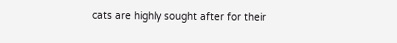cats are highly sought after for their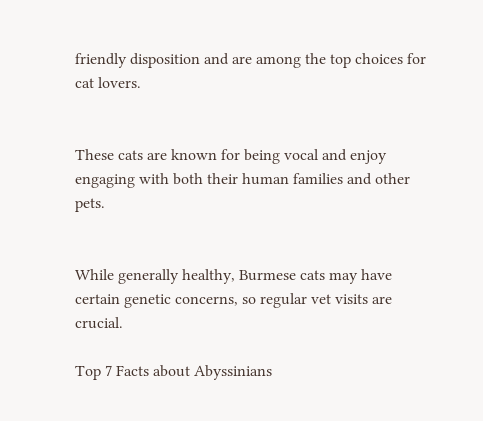friendly disposition and are among the top choices for cat lovers.


These cats are known for being vocal and enjoy engaging with both their human families and other pets.


While generally healthy, Burmese cats may have certain genetic concerns, so regular vet visits are crucial.

Top 7 Facts about Abyssinians